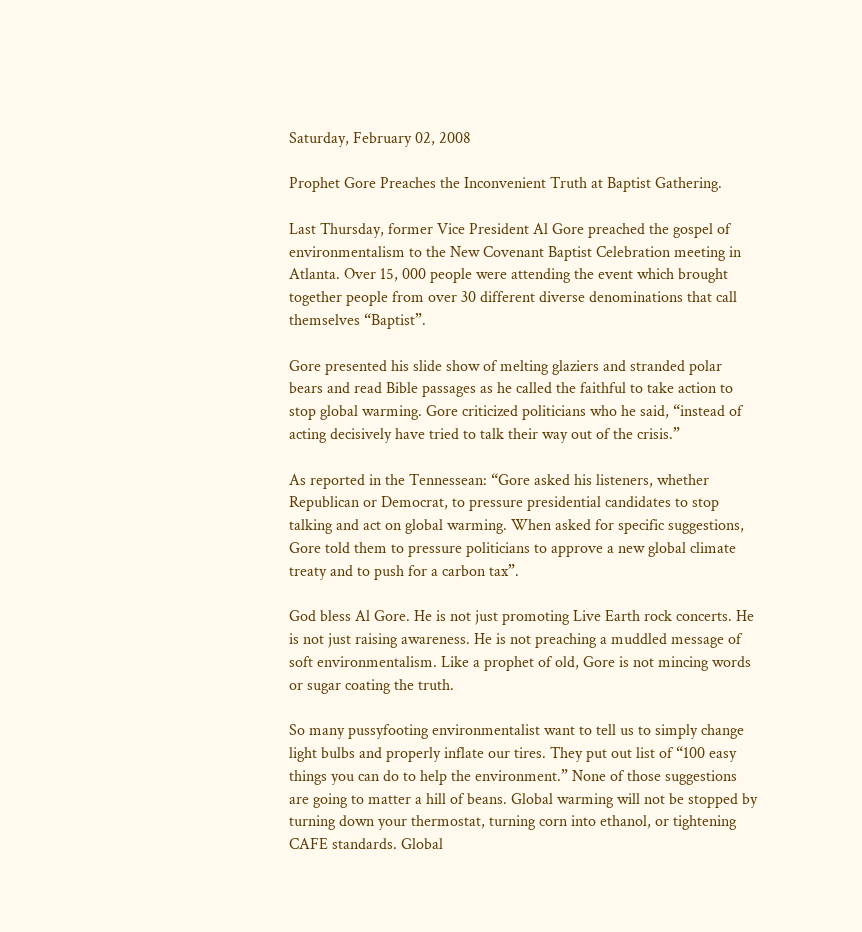Saturday, February 02, 2008

Prophet Gore Preaches the Inconvenient Truth at Baptist Gathering.

Last Thursday, former Vice President Al Gore preached the gospel of environmentalism to the New Covenant Baptist Celebration meeting in Atlanta. Over 15, 000 people were attending the event which brought together people from over 30 different diverse denominations that call themselves “Baptist”.

Gore presented his slide show of melting glaziers and stranded polar bears and read Bible passages as he called the faithful to take action to stop global warming. Gore criticized politicians who he said, “instead of acting decisively have tried to talk their way out of the crisis.”

As reported in the Tennessean: “Gore asked his listeners, whether Republican or Democrat, to pressure presidential candidates to stop talking and act on global warming. When asked for specific suggestions, Gore told them to pressure politicians to approve a new global climate treaty and to push for a carbon tax”.

God bless Al Gore. He is not just promoting Live Earth rock concerts. He is not just raising awareness. He is not preaching a muddled message of soft environmentalism. Like a prophet of old, Gore is not mincing words or sugar coating the truth.

So many pussyfooting environmentalist want to tell us to simply change light bulbs and properly inflate our tires. They put out list of “100 easy things you can do to help the environment.” None of those suggestions are going to matter a hill of beans. Global warming will not be stopped by turning down your thermostat, turning corn into ethanol, or tightening CAFE standards. Global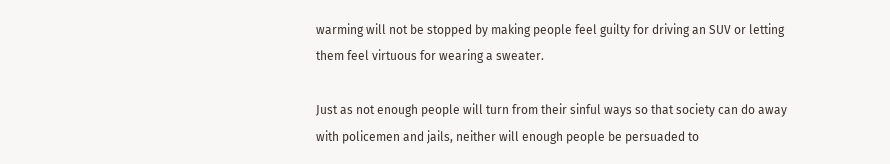warming will not be stopped by making people feel guilty for driving an SUV or letting them feel virtuous for wearing a sweater.

Just as not enough people will turn from their sinful ways so that society can do away with policemen and jails, neither will enough people be persuaded to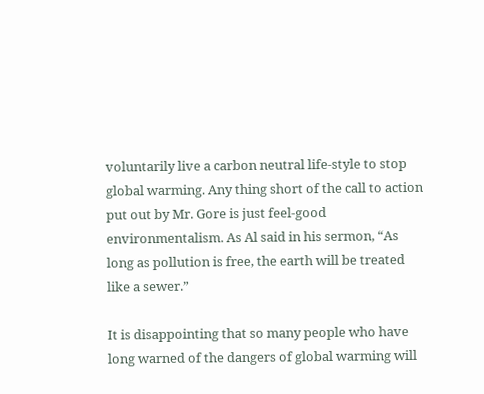voluntarily live a carbon neutral life-style to stop global warming. Any thing short of the call to action put out by Mr. Gore is just feel-good environmentalism. As Al said in his sermon, “As long as pollution is free, the earth will be treated like a sewer.”

It is disappointing that so many people who have long warned of the dangers of global warming will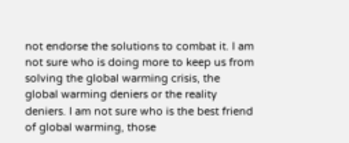not endorse the solutions to combat it. I am not sure who is doing more to keep us from solving the global warming crisis, the global warming deniers or the reality deniers. I am not sure who is the best friend of global warming, those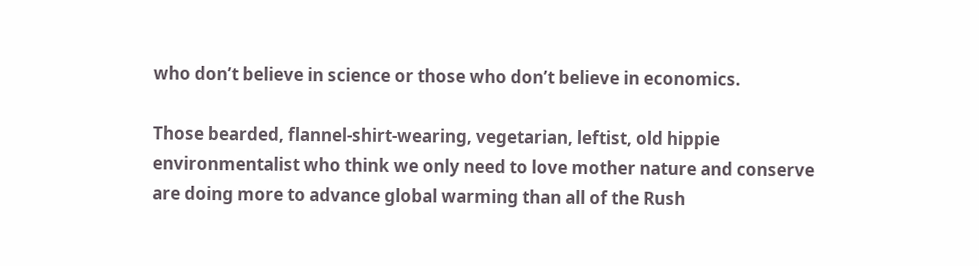who don’t believe in science or those who don’t believe in economics.

Those bearded, flannel-shirt-wearing, vegetarian, leftist, old hippie environmentalist who think we only need to love mother nature and conserve are doing more to advance global warming than all of the Rush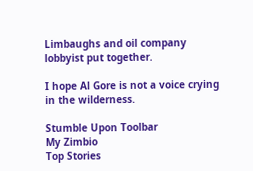Limbaughs and oil company lobbyist put together.

I hope Al Gore is not a voice crying in the wilderness.

Stumble Upon Toolbar
My Zimbio
Top Stories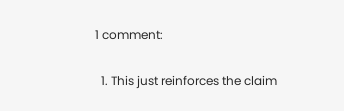1 comment:

  1. This just reinforces the claim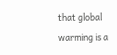that global warming is a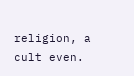religion, a cult even.